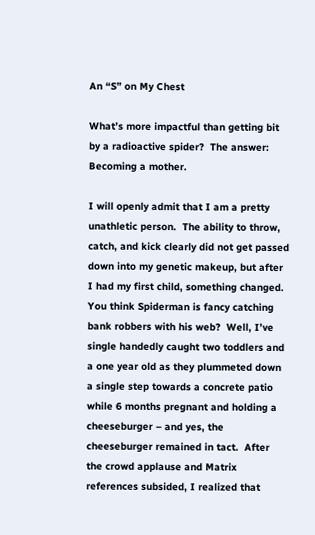An “S” on My Chest

What’s more impactful than getting bit by a radioactive spider?  The answer: Becoming a mother.

I will openly admit that I am a pretty unathletic person.  The ability to throw, catch, and kick clearly did not get passed down into my genetic makeup, but after I had my first child, something changed.  You think Spiderman is fancy catching bank robbers with his web?  Well, I’ve single handedly caught two toddlers and a one year old as they plummeted down a single step towards a concrete patio while 6 months pregnant and holding a cheeseburger – and yes, the cheeseburger remained in tact.  After the crowd applause and Matrix references subsided, I realized that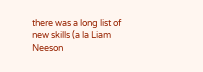there was a long list of new skills (a la Liam Neeson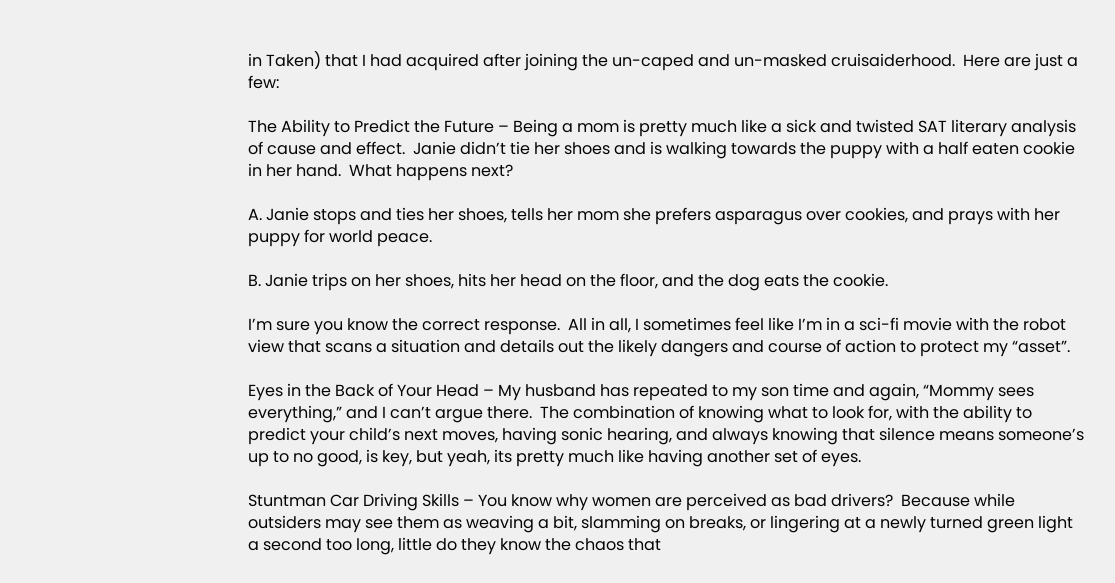in Taken) that I had acquired after joining the un-caped and un-masked cruisaiderhood.  Here are just a few:

The Ability to Predict the Future – Being a mom is pretty much like a sick and twisted SAT literary analysis of cause and effect.  Janie didn’t tie her shoes and is walking towards the puppy with a half eaten cookie in her hand.  What happens next?

A. Janie stops and ties her shoes, tells her mom she prefers asparagus over cookies, and prays with her puppy for world peace.

B. Janie trips on her shoes, hits her head on the floor, and the dog eats the cookie.

I’m sure you know the correct response.  All in all, I sometimes feel like I’m in a sci-fi movie with the robot view that scans a situation and details out the likely dangers and course of action to protect my “asset”.

Eyes in the Back of Your Head – My husband has repeated to my son time and again, “Mommy sees everything,” and I can’t argue there.  The combination of knowing what to look for, with the ability to predict your child’s next moves, having sonic hearing, and always knowing that silence means someone’s up to no good, is key, but yeah, its pretty much like having another set of eyes.

Stuntman Car Driving Skills – You know why women are perceived as bad drivers?  Because while outsiders may see them as weaving a bit, slamming on breaks, or lingering at a newly turned green light a second too long, little do they know the chaos that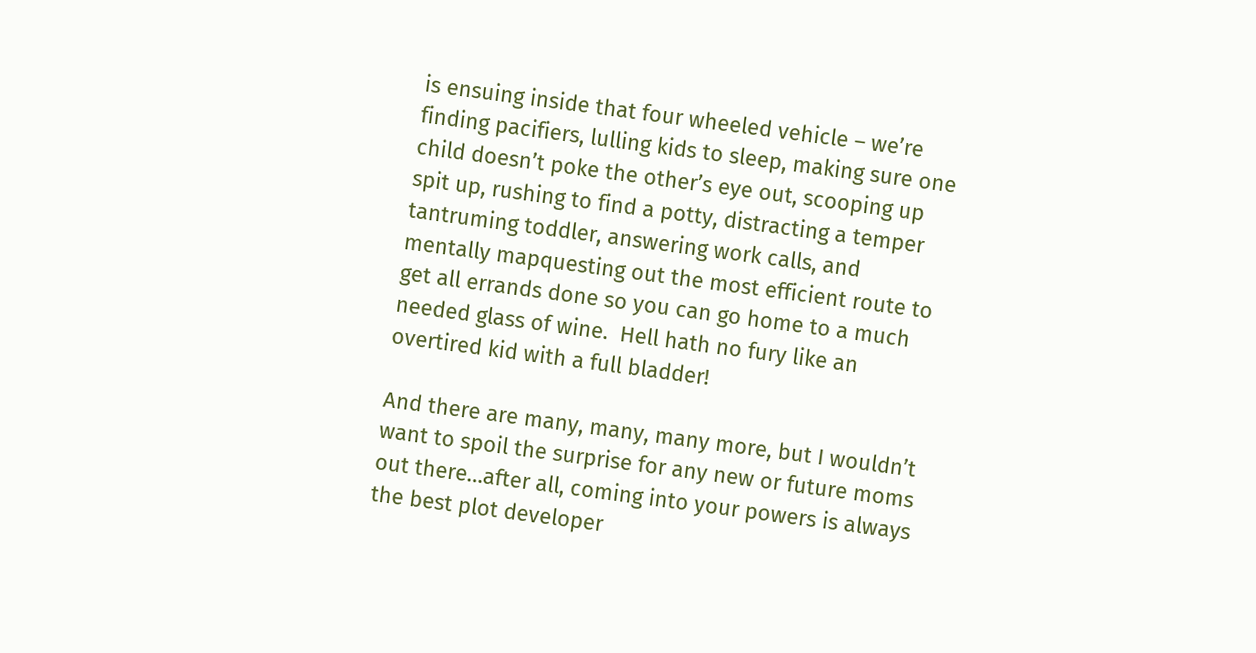is ensuing inside that four wheeled vehicle – we’re finding pacifiers, lulling kids to sleep, making sure one child doesn’t poke the other’s eye out, scooping up spit up, rushing to find a potty, distracting a temper tantruming toddler, answering work calls, and mentally mapquesting out the most efficient route to get all errands done so you can go home to a much needed glass of wine.  Hell hath no fury like an overtired kid with a full bladder!

And there are many, many, many more, but I wouldn’t want to spoil the surprise for any new or future moms out there…after all, coming into your powers is always the best plot developer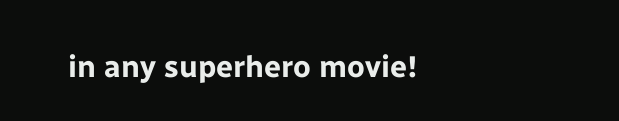in any superhero movie!